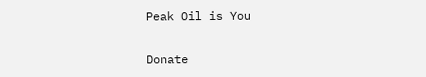Peak Oil is You

Donate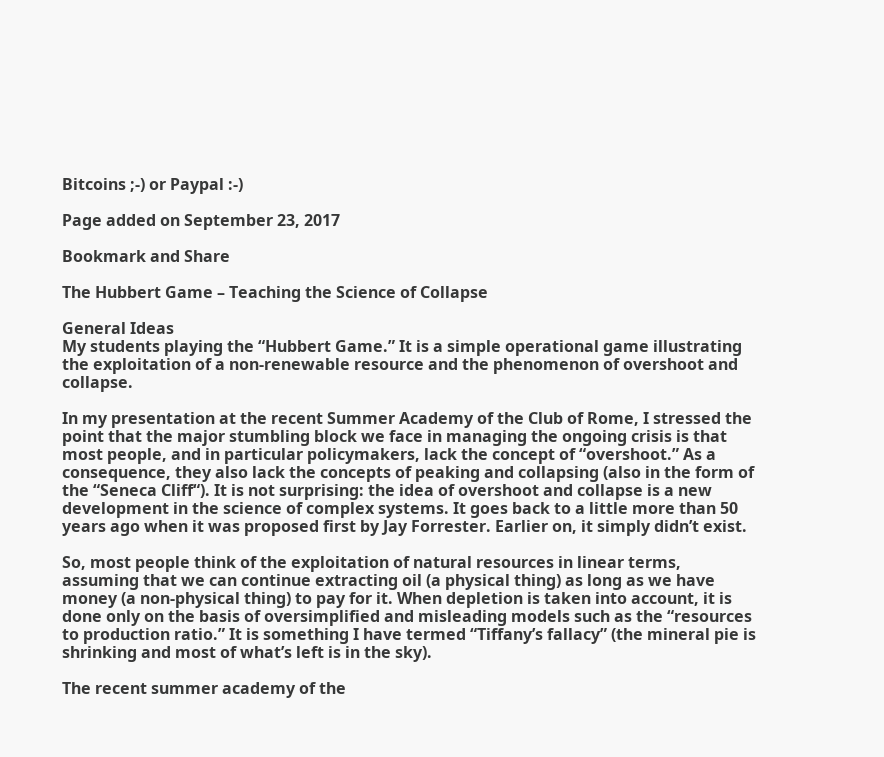Bitcoins ;-) or Paypal :-)

Page added on September 23, 2017

Bookmark and Share

The Hubbert Game – Teaching the Science of Collapse

General Ideas
My students playing the “Hubbert Game.” It is a simple operational game illustrating the exploitation of a non-renewable resource and the phenomenon of overshoot and collapse.

In my presentation at the recent Summer Academy of the Club of Rome, I stressed the point that the major stumbling block we face in managing the ongoing crisis is that most people, and in particular policymakers, lack the concept of “overshoot.” As a consequence, they also lack the concepts of peaking and collapsing (also in the form of the “Seneca Cliff“). It is not surprising: the idea of overshoot and collapse is a new development in the science of complex systems. It goes back to a little more than 50 years ago when it was proposed first by Jay Forrester. Earlier on, it simply didn’t exist.

So, most people think of the exploitation of natural resources in linear terms, assuming that we can continue extracting oil (a physical thing) as long as we have money (a non-physical thing) to pay for it. When depletion is taken into account, it is done only on the basis of oversimplified and misleading models such as the “resources to production ratio.” It is something I have termed “Tiffany’s fallacy” (the mineral pie is shrinking and most of what’s left is in the sky).

The recent summer academy of the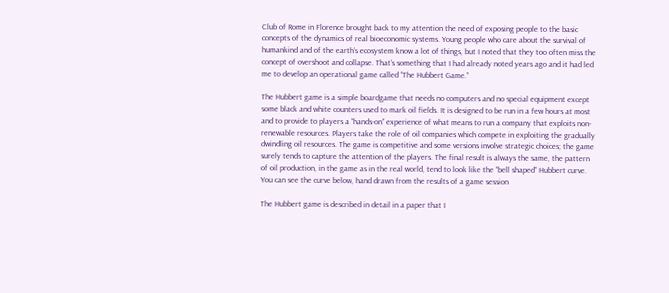Club of Rome in Florence brought back to my attention the need of exposing people to the basic concepts of the dynamics of real bioeconomic systems. Young people who care about the survival of humankind and of the earth’s ecosystem know a lot of things, but I noted that they too often miss the concept of overshoot and collapse. That’s something that I had already noted years ago and it had led me to develop an operational game called “The Hubbert Game.”

The Hubbert game is a simple boardgame that needs no computers and no special equipment except some black and white counters used to mark oil fields. It is designed to be run in a few hours at most and to provide to players a “hands-on” experience of what means to run a company that exploits non-renewable resources. Players take the role of oil companies which compete in exploiting the gradually dwindling oil resources. The game is competitive and some versions involve strategic choices; the game surely tends to capture the attention of the players. The final result is always the same, the pattern of oil production, in the game as in the real world, tend to look like the “bell shaped” Hubbert curve.  You can see the curve below, hand drawn from the results of a game session

The Hubbert game is described in detail in a paper that I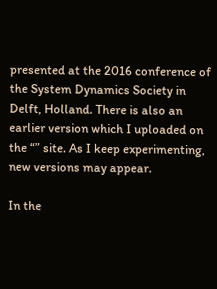presented at the 2016 conference of the System Dynamics Society in Delft, Holland. There is also an earlier version which I uploaded on the “” site. As I keep experimenting, new versions may appear.

In the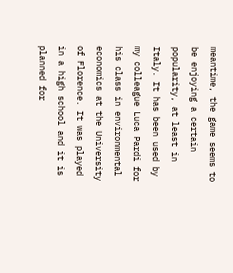meantime, the game seems to be enjoying a certain popularity, at least in Italy. It has been used by my colleague Luca Pardi for his class in environmental economics at the University of Florence. It was played in a high school and it is planned for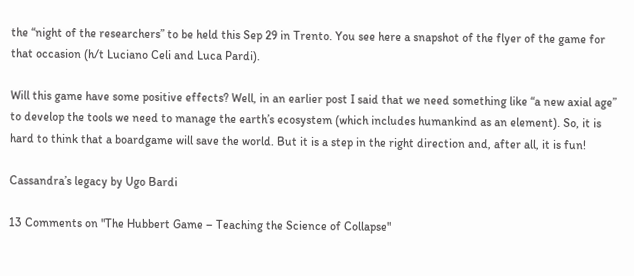the “night of the researchers” to be held this Sep 29 in Trento. You see here a snapshot of the flyer of the game for that occasion (h/t Luciano Celi and Luca Pardi).

Will this game have some positive effects? Well, in an earlier post I said that we need something like “a new axial age” to develop the tools we need to manage the earth’s ecosystem (which includes humankind as an element). So, it is hard to think that a boardgame will save the world. But it is a step in the right direction and, after all, it is fun!

Cassandra’s legacy by Ugo Bardi

13 Comments on "The Hubbert Game – Teaching the Science of Collapse"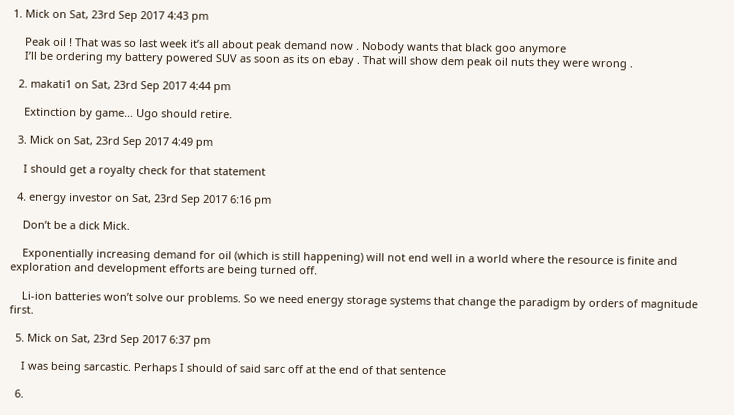1. Mick on Sat, 23rd Sep 2017 4:43 pm

    Peak oil ! That was so last week it’s all about peak demand now . Nobody wants that black goo anymore
    I’ll be ordering my battery powered SUV as soon as its on ebay . That will show dem peak oil nuts they were wrong .

  2. makati1 on Sat, 23rd Sep 2017 4:44 pm

    Extinction by game… Ugo should retire.

  3. Mick on Sat, 23rd Sep 2017 4:49 pm

    I should get a royalty check for that statement

  4. energy investor on Sat, 23rd Sep 2017 6:16 pm

    Don’t be a dick Mick.

    Exponentially increasing demand for oil (which is still happening) will not end well in a world where the resource is finite and exploration and development efforts are being turned off.

    Li-ion batteries won’t solve our problems. So we need energy storage systems that change the paradigm by orders of magnitude first.

  5. Mick on Sat, 23rd Sep 2017 6:37 pm

    I was being sarcastic. Perhaps I should of said sarc off at the end of that sentence

  6.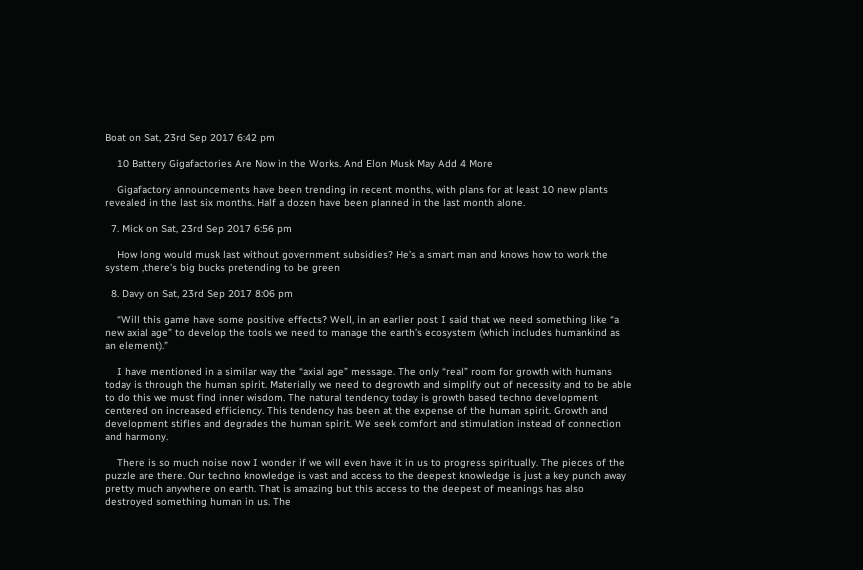Boat on Sat, 23rd Sep 2017 6:42 pm

    10 Battery Gigafactories Are Now in the Works. And Elon Musk May Add 4 More

    Gigafactory announcements have been trending in recent months, with plans for at least 10 new plants revealed in the last six months. Half a dozen have been planned in the last month alone.

  7. Mick on Sat, 23rd Sep 2017 6:56 pm

    How long would musk last without government subsidies? He’s a smart man and knows how to work the system ,there’s big bucks pretending to be green

  8. Davy on Sat, 23rd Sep 2017 8:06 pm

    “Will this game have some positive effects? Well, in an earlier post I said that we need something like “a new axial age” to develop the tools we need to manage the earth’s ecosystem (which includes humankind as an element).”

    I have mentioned in a similar way the “axial age” message. The only “real” room for growth with humans today is through the human spirit. Materially we need to degrowth and simplify out of necessity and to be able to do this we must find inner wisdom. The natural tendency today is growth based techno development centered on increased efficiency. This tendency has been at the expense of the human spirit. Growth and development stifles and degrades the human spirit. We seek comfort and stimulation instead of connection and harmony.

    There is so much noise now I wonder if we will even have it in us to progress spiritually. The pieces of the puzzle are there. Our techno knowledge is vast and access to the deepest knowledge is just a key punch away pretty much anywhere on earth. That is amazing but this access to the deepest of meanings has also destroyed something human in us. The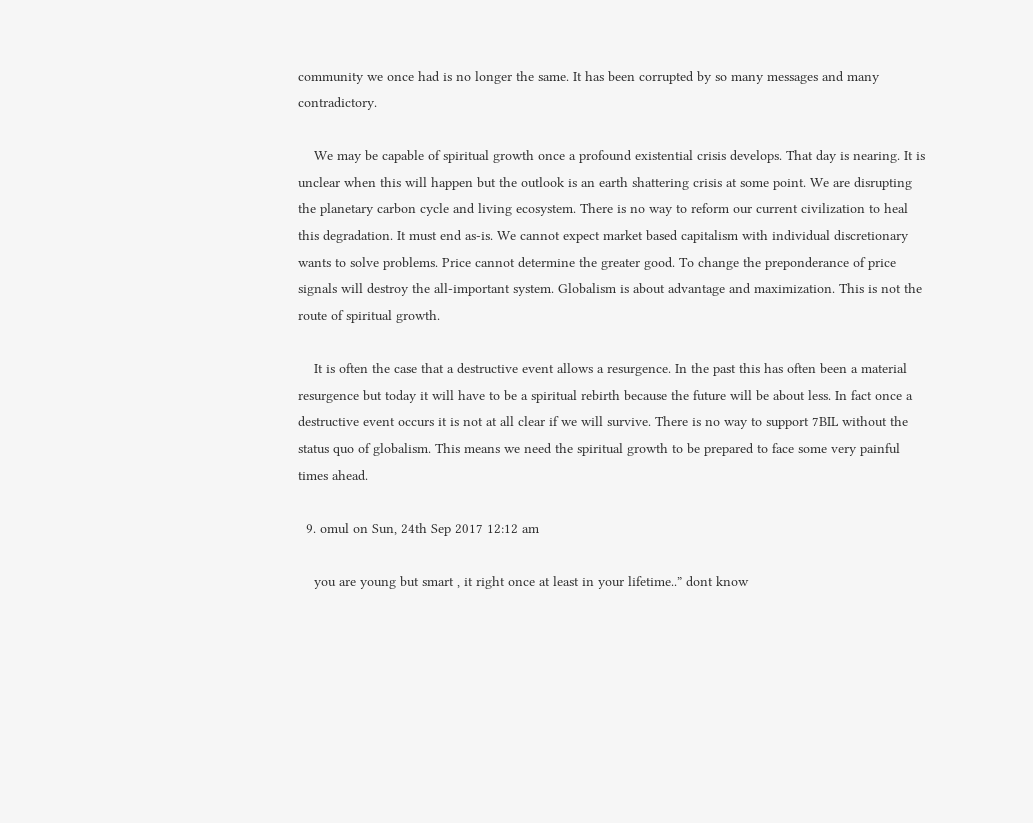community we once had is no longer the same. It has been corrupted by so many messages and many contradictory.

    We may be capable of spiritual growth once a profound existential crisis develops. That day is nearing. It is unclear when this will happen but the outlook is an earth shattering crisis at some point. We are disrupting the planetary carbon cycle and living ecosystem. There is no way to reform our current civilization to heal this degradation. It must end as-is. We cannot expect market based capitalism with individual discretionary wants to solve problems. Price cannot determine the greater good. To change the preponderance of price signals will destroy the all-important system. Globalism is about advantage and maximization. This is not the route of spiritual growth.

    It is often the case that a destructive event allows a resurgence. In the past this has often been a material resurgence but today it will have to be a spiritual rebirth because the future will be about less. In fact once a destructive event occurs it is not at all clear if we will survive. There is no way to support 7BIL without the status quo of globalism. This means we need the spiritual growth to be prepared to face some very painful times ahead.

  9. omul on Sun, 24th Sep 2017 12:12 am

    you are young but smart , it right once at least in your lifetime..” dont know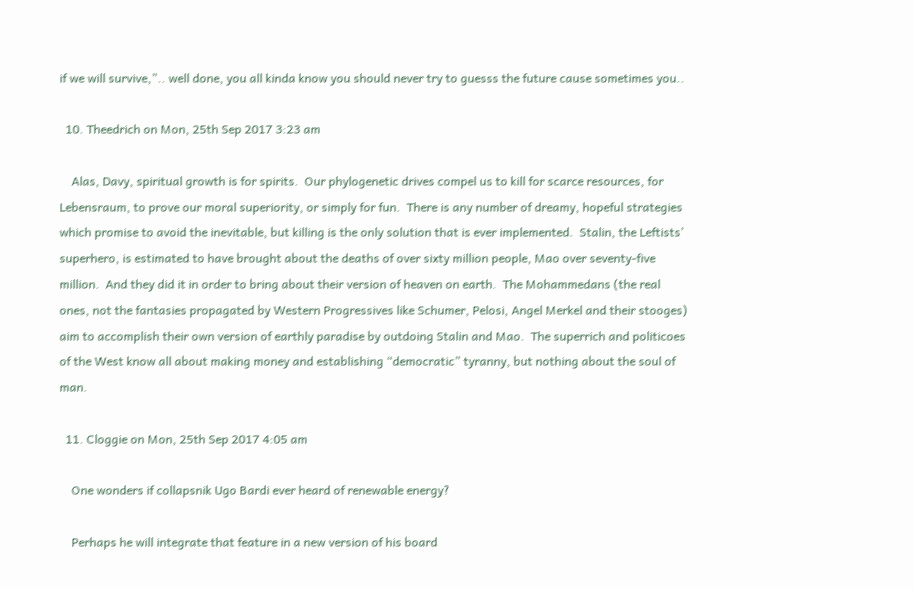if we will survive,”.. well done, you all kinda know you should never try to guesss the future cause sometimes you..

  10. Theedrich on Mon, 25th Sep 2017 3:23 am

    Alas, Davy, spiritual growth is for spirits.  Our phylogenetic drives compel us to kill for scarce resources, for Lebensraum, to prove our moral superiority, or simply for fun.  There is any number of dreamy, hopeful strategies which promise to avoid the inevitable, but killing is the only solution that is ever implemented.  Stalin, the Leftists’ superhero, is estimated to have brought about the deaths of over sixty million people, Mao over seventy-five million.  And they did it in order to bring about their version of heaven on earth.  The Mohammedans (the real ones, not the fantasies propagated by Western Progressives like Schumer, Pelosi, Angel Merkel and their stooges) aim to accomplish their own version of earthly paradise by outdoing Stalin and Mao.  The superrich and politicoes of the West know all about making money and establishing “democratic” tyranny, but nothing about the soul of man.

  11. Cloggie on Mon, 25th Sep 2017 4:05 am

    One wonders if collapsnik Ugo Bardi ever heard of renewable energy?

    Perhaps he will integrate that feature in a new version of his board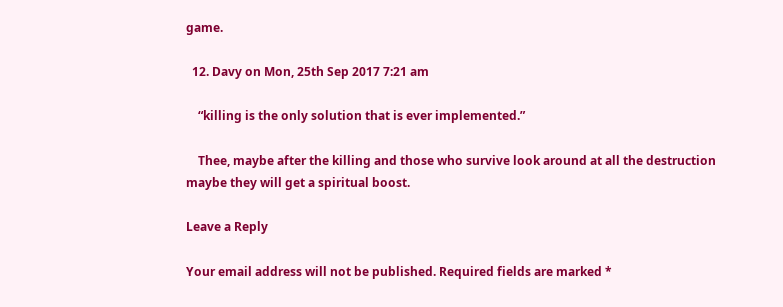game.

  12. Davy on Mon, 25th Sep 2017 7:21 am

    “killing is the only solution that is ever implemented.”

    Thee, maybe after the killing and those who survive look around at all the destruction maybe they will get a spiritual boost.

Leave a Reply

Your email address will not be published. Required fields are marked *